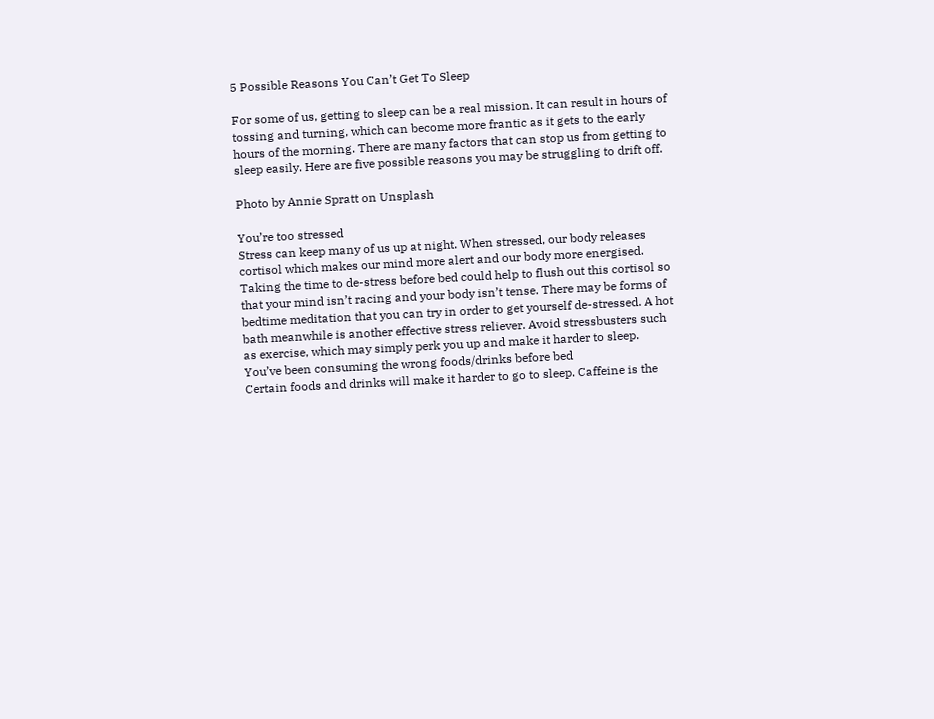5 Possible Reasons You Can’t Get To Sleep

For some of us, getting to sleep can be a real mission. It can result in hours of tossing and turning, which can become more frantic as it gets to the early hours of the morning. There are many factors that can stop us from getting to sleep easily. Here are five possible reasons you may be struggling to drift off.

Photo by Annie Spratt on Unsplash

You’re too stressed
Stress can keep many of us up at night. When stressed, our body releases cortisol which makes our mind more alert and our body more energised. Taking the time to de-stress before bed could help to flush out this cortisol so that your mind isn’t racing and your body isn’t tense. There may be forms of bedtime meditation that you can try in order to get yourself de-stressed. A hot bath meanwhile is another effective stress reliever. Avoid stressbusters such as exercise, which may simply perk you up and make it harder to sleep.
You’ve been consuming the wrong foods/drinks before bed
Certain foods and drinks will make it harder to go to sleep. Caffeine is the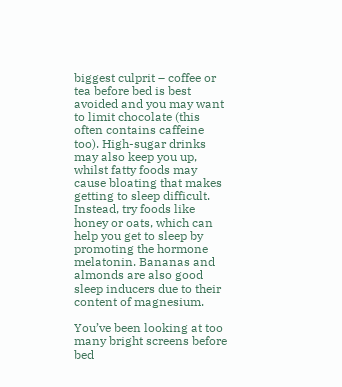biggest culprit – coffee or tea before bed is best avoided and you may want to limit chocolate (this often contains caffeine too). High-sugar drinks may also keep you up, whilst fatty foods may cause bloating that makes getting to sleep difficult. Instead, try foods like honey or oats, which can help you get to sleep by promoting the hormone melatonin. Bananas and almonds are also good sleep inducers due to their content of magnesium.

You’ve been looking at too many bright screens before bed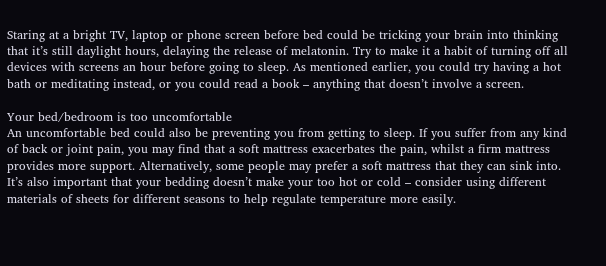Staring at a bright TV, laptop or phone screen before bed could be tricking your brain into thinking that it’s still daylight hours, delaying the release of melatonin. Try to make it a habit of turning off all devices with screens an hour before going to sleep. As mentioned earlier, you could try having a hot bath or meditating instead, or you could read a book – anything that doesn’t involve a screen.

Your bed/bedroom is too uncomfortable
An uncomfortable bed could also be preventing you from getting to sleep. If you suffer from any kind of back or joint pain, you may find that a soft mattress exacerbates the pain, whilst a firm mattress provides more support. Alternatively, some people may prefer a soft mattress that they can sink into. It’s also important that your bedding doesn’t make your too hot or cold – consider using different materials of sheets for different seasons to help regulate temperature more easily.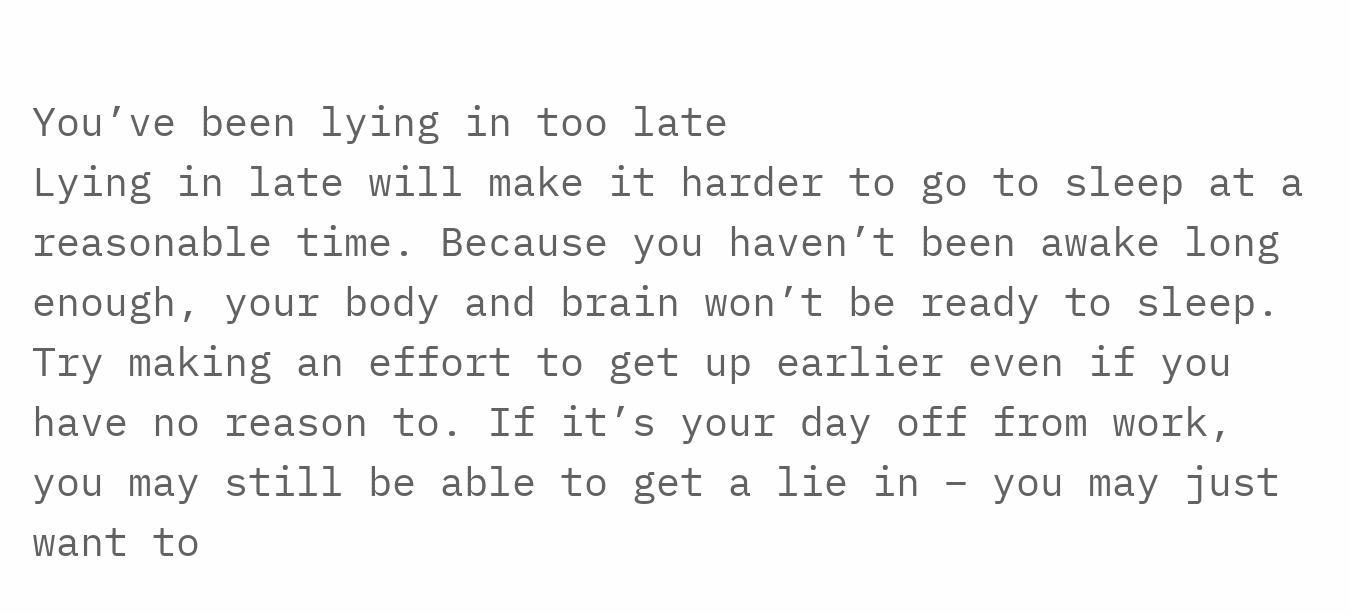You’ve been lying in too late
Lying in late will make it harder to go to sleep at a reasonable time. Because you haven’t been awake long enough, your body and brain won’t be ready to sleep. Try making an effort to get up earlier even if you have no reason to. If it’s your day off from work, you may still be able to get a lie in – you may just want to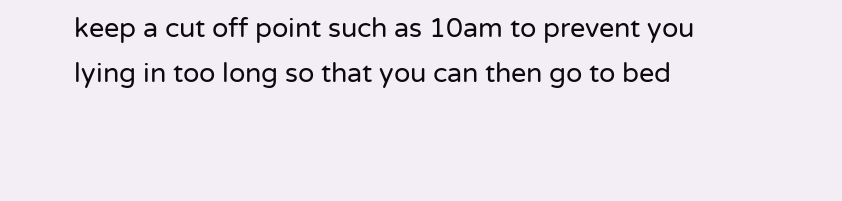keep a cut off point such as 10am to prevent you lying in too long so that you can then go to bed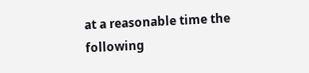at a reasonable time the following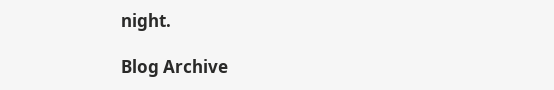night.

Blog Archive